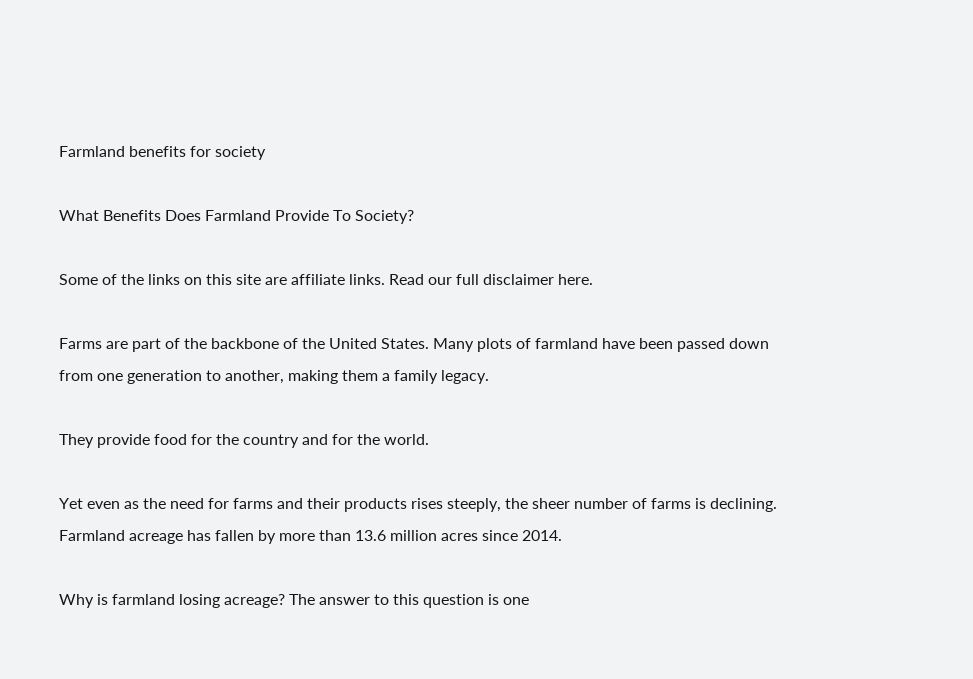Farmland benefits for society

What Benefits Does Farmland Provide To Society?

Some of the links on this site are affiliate links. Read our full disclaimer here.

Farms are part of the backbone of the United States. Many plots of farmland have been passed down from one generation to another, making them a family legacy.

They provide food for the country and for the world.

Yet even as the need for farms and their products rises steeply, the sheer number of farms is declining. Farmland acreage has fallen by more than 13.6 million acres since 2014.

Why is farmland losing acreage? The answer to this question is one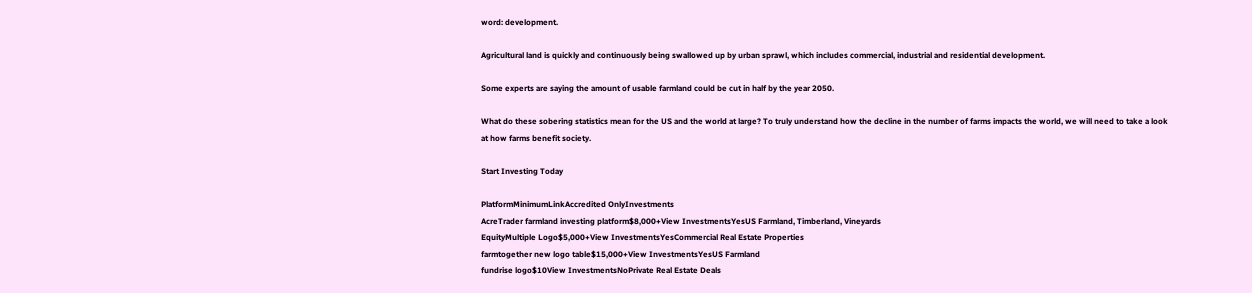word: development.

Agricultural land is quickly and continuously being swallowed up by urban sprawl, which includes commercial, industrial and residential development.

Some experts are saying the amount of usable farmland could be cut in half by the year 2050.

What do these sobering statistics mean for the US and the world at large? To truly understand how the decline in the number of farms impacts the world, we will need to take a look at how farms benefit society.

Start Investing Today

PlatformMinimumLinkAccredited OnlyInvestments
AcreTrader farmland investing platform$8,000+View InvestmentsYesUS Farmland, Timberland, Vineyards
EquityMultiple Logo$5,000+View InvestmentsYesCommercial Real Estate Properties
farmtogether new logo table$15,000+View InvestmentsYesUS Farmland
fundrise logo$10View InvestmentsNoPrivate Real Estate Deals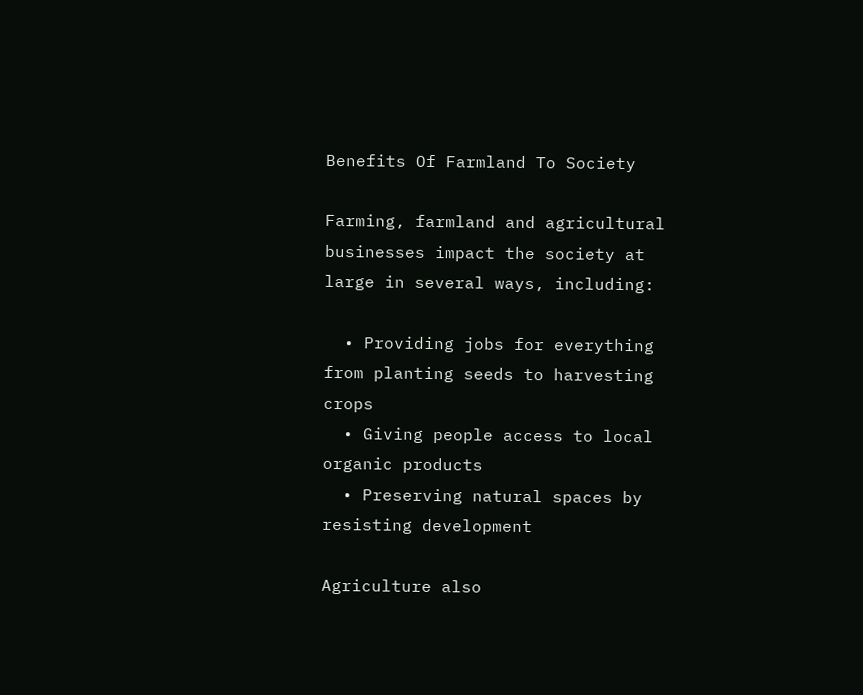Benefits Of Farmland To Society

Farming, farmland and agricultural businesses impact the society at large in several ways, including:

  • Providing jobs for everything from planting seeds to harvesting crops
  • Giving people access to local organic products
  • Preserving natural spaces by resisting development

Agriculture also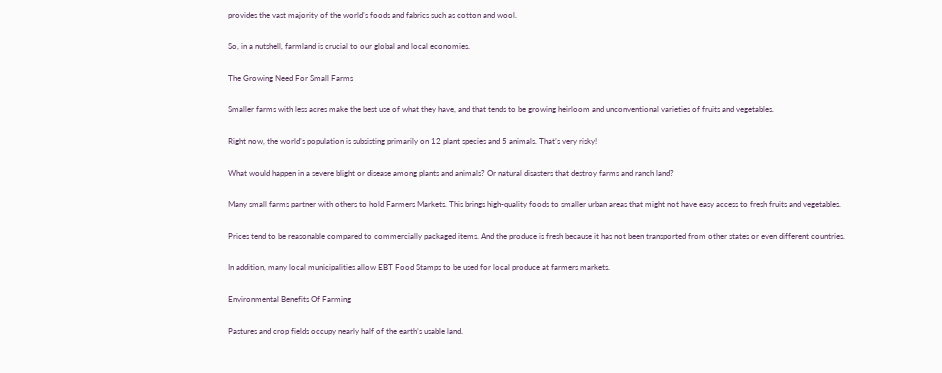provides the vast majority of the world’s foods and fabrics such as cotton and wool.

So, in a nutshell, farmland is crucial to our global and local economies.

The Growing Need For Small Farms

Smaller farms with less acres make the best use of what they have, and that tends to be growing heirloom and unconventional varieties of fruits and vegetables.

Right now, the world’s population is subsisting primarily on 12 plant species and 5 animals. That’s very risky!

What would happen in a severe blight or disease among plants and animals? Or natural disasters that destroy farms and ranch land?

Many small farms partner with others to hold Farmers Markets. This brings high-quality foods to smaller urban areas that might not have easy access to fresh fruits and vegetables.

Prices tend to be reasonable compared to commercially packaged items. And the produce is fresh because it has not been transported from other states or even different countries.

In addition, many local municipalities allow EBT Food Stamps to be used for local produce at farmers markets.

Environmental Benefits Of Farming

Pastures and crop fields occupy nearly half of the earth’s usable land.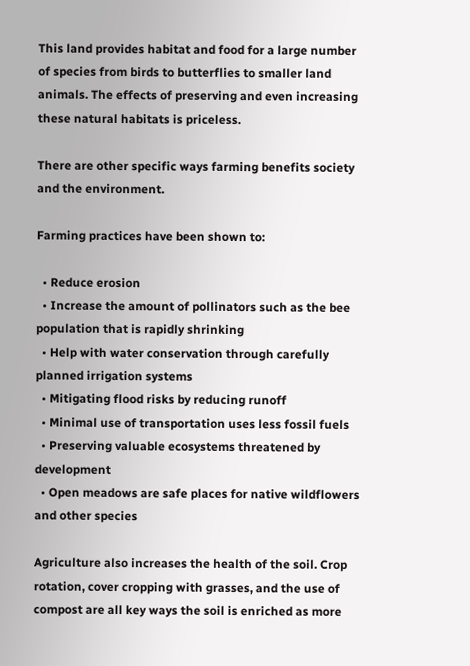This land provides habitat and food for a large number of species from birds to butterflies to smaller land animals. The effects of preserving and even increasing these natural habitats is priceless.

There are other specific ways farming benefits society and the environment.

Farming practices have been shown to:

  • Reduce erosion
  • Increase the amount of pollinators such as the bee population that is rapidly shrinking
  • Help with water conservation through carefully planned irrigation systems
  • Mitigating flood risks by reducing runoff
  • Minimal use of transportation uses less fossil fuels
  • Preserving valuable ecosystems threatened by development
  • Open meadows are safe places for native wildflowers and other species

Agriculture also increases the health of the soil. Crop rotation, cover cropping with grasses, and the use of compost are all key ways the soil is enriched as more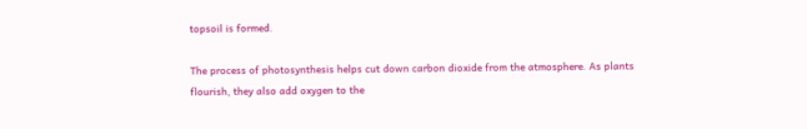topsoil is formed.

The process of photosynthesis helps cut down carbon dioxide from the atmosphere. As plants flourish, they also add oxygen to the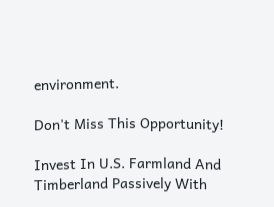environment.

Don't Miss This Opportunity!

Invest In U.S. Farmland And Timberland Passively With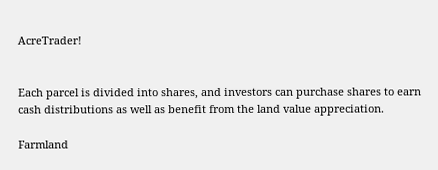AcreTrader!


Each parcel is divided into shares, and investors can purchase shares to earn cash distributions as well as benefit from the land value appreciation.

Farmland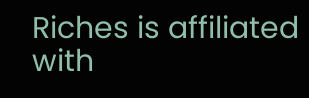Riches is affiliated with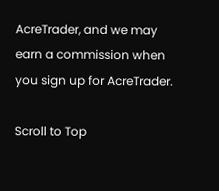AcreTrader, and we may earn a commission when you sign up for AcreTrader.

Scroll to Top